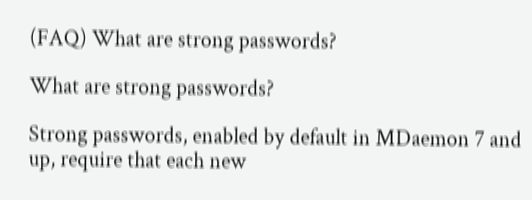(FAQ) What are strong passwords?

What are strong passwords?

Strong passwords, enabled by default in MDaemon 7 and up, require that each new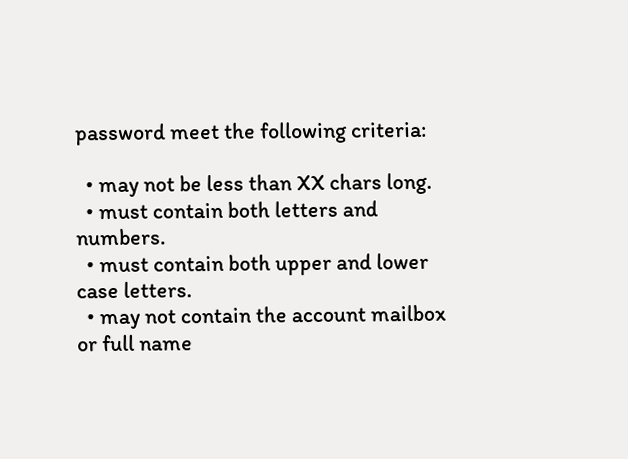password meet the following criteria:

  • may not be less than XX chars long.
  • must contain both letters and numbers.
  • must contain both upper and lower case letters.
  • may not contain the account mailbox or full name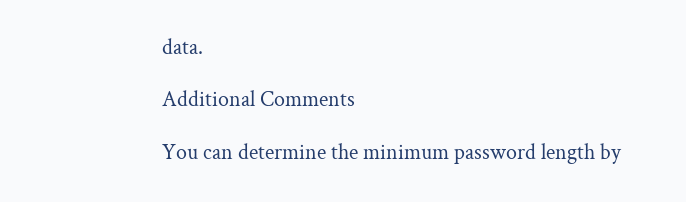data.

Additional Comments

You can determine the minimum password length by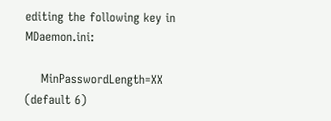editing the following key in MDaemon.ini:

    MinPasswordLength=XX (default 6)